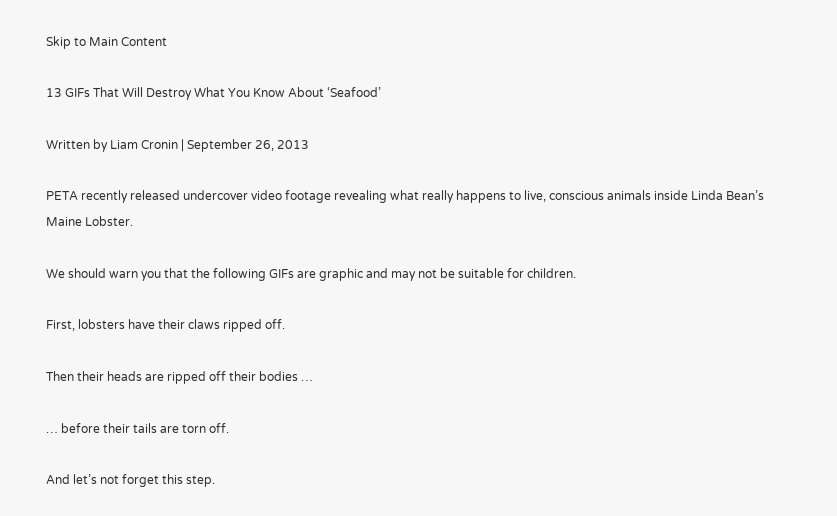Skip to Main Content

13 GIFs That Will Destroy What You Know About ‘Seafood’

Written by Liam Cronin | September 26, 2013

PETA recently released undercover video footage revealing what really happens to live, conscious animals inside Linda Bean’s Maine Lobster.

We should warn you that the following GIFs are graphic and may not be suitable for children.

First, lobsters have their claws ripped off.

Then their heads are ripped off their bodies …

… before their tails are torn off.

And let’s not forget this step.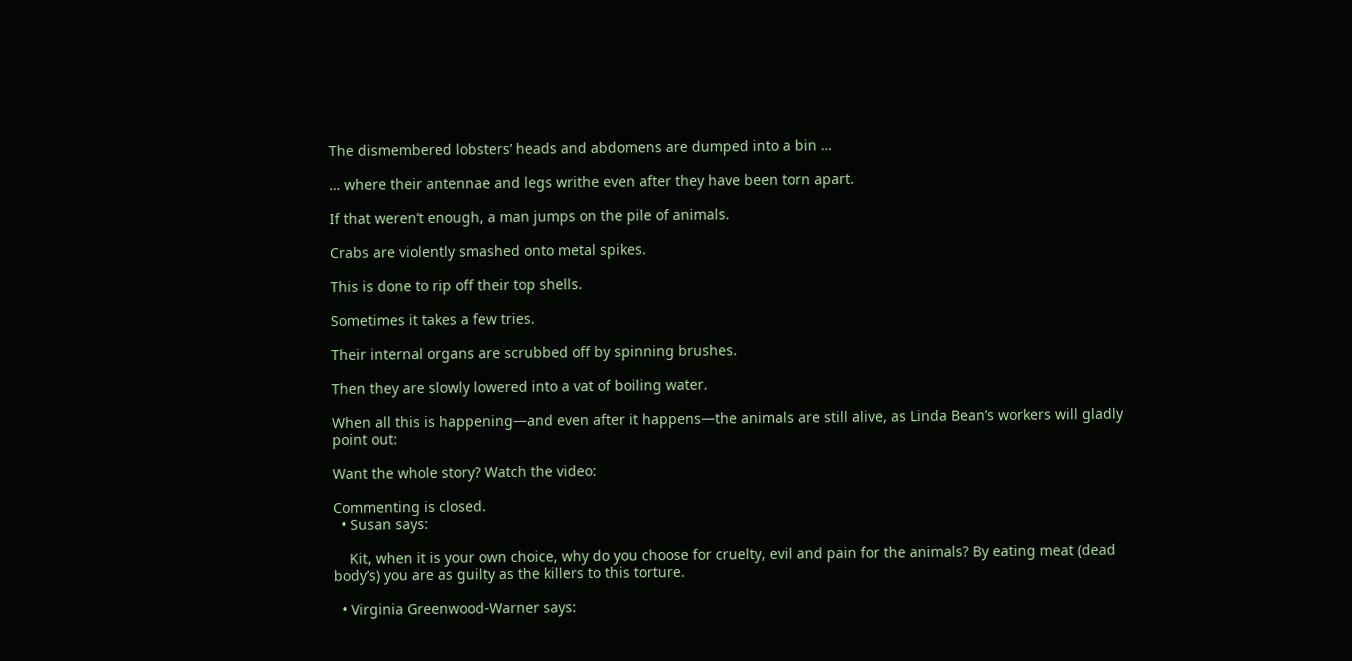The dismembered lobsters’ heads and abdomens are dumped into a bin …

… where their antennae and legs writhe even after they have been torn apart.

If that weren’t enough, a man jumps on the pile of animals.

Crabs are violently smashed onto metal spikes.

This is done to rip off their top shells.

Sometimes it takes a few tries.

Their internal organs are scrubbed off by spinning brushes.

Then they are slowly lowered into a vat of boiling water.

When all this is happening—and even after it happens—the animals are still alive, as Linda Bean’s workers will gladly point out:

Want the whole story? Watch the video:

Commenting is closed.
  • Susan says:

    Kit, when it is your own choice, why do you choose for cruelty, evil and pain for the animals? By eating meat (dead body’s) you are as guilty as the killers to this torture.

  • Virginia Greenwood-Warner says: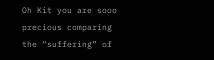Oh Kit you are sooo precious comparing the “suffering” of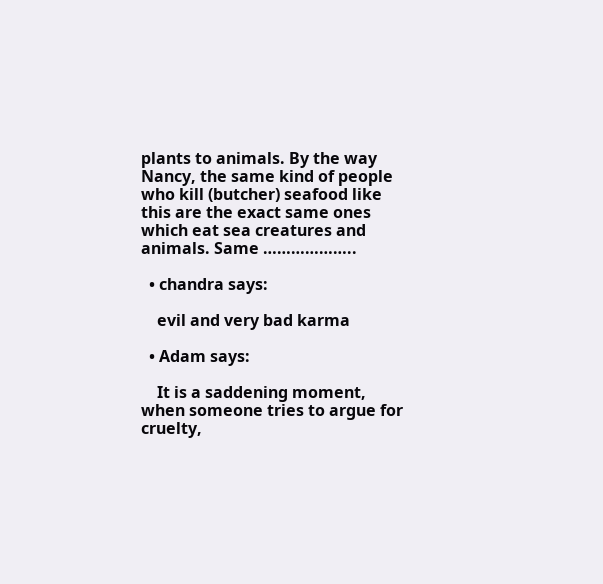plants to animals. By the way Nancy, the same kind of people who kill (butcher) seafood like this are the exact same ones which eat sea creatures and animals. Same ………………..

  • chandra says:

    evil and very bad karma

  • Adam says:

    It is a saddening moment, when someone tries to argue for cruelty,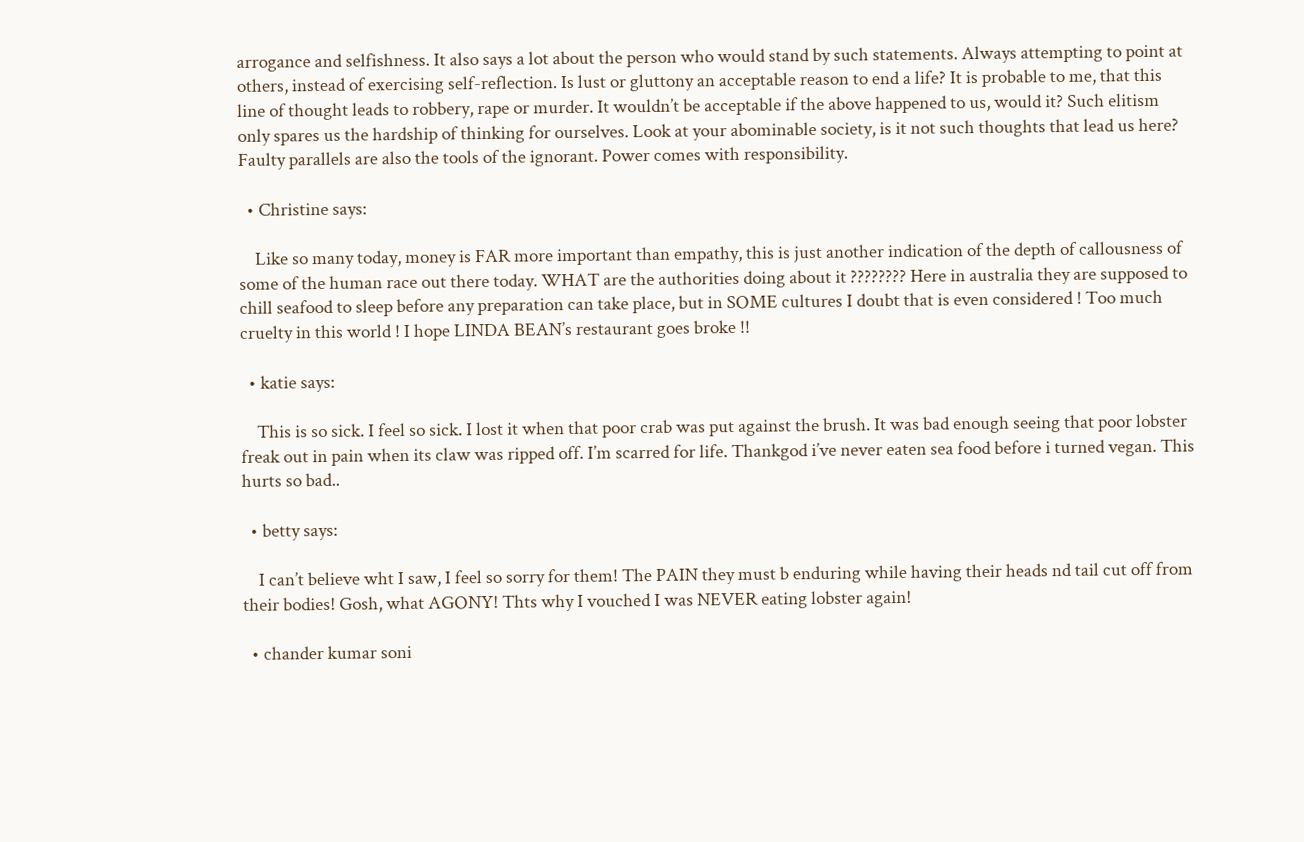arrogance and selfishness. It also says a lot about the person who would stand by such statements. Always attempting to point at others, instead of exercising self-reflection. Is lust or gluttony an acceptable reason to end a life? It is probable to me, that this line of thought leads to robbery, rape or murder. It wouldn’t be acceptable if the above happened to us, would it? Such elitism only spares us the hardship of thinking for ourselves. Look at your abominable society, is it not such thoughts that lead us here? Faulty parallels are also the tools of the ignorant. Power comes with responsibility.

  • Christine says:

    Like so many today, money is FAR more important than empathy, this is just another indication of the depth of callousness of some of the human race out there today. WHAT are the authorities doing about it ???????? Here in australia they are supposed to chill seafood to sleep before any preparation can take place, but in SOME cultures I doubt that is even considered ! Too much cruelty in this world ! I hope LINDA BEAN’s restaurant goes broke !!

  • katie says:

    This is so sick. I feel so sick. I lost it when that poor crab was put against the brush. It was bad enough seeing that poor lobster freak out in pain when its claw was ripped off. I’m scarred for life. Thankgod i’ve never eaten sea food before i turned vegan. This hurts so bad..

  • betty says:

    I can’t believe wht I saw, I feel so sorry for them! The PAIN they must b enduring while having their heads nd tail cut off from their bodies! Gosh, what AGONY! Thts why I vouched I was NEVER eating lobster again!

  • chander kumar soni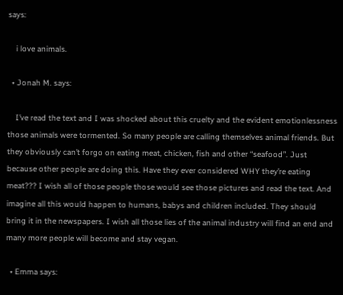says:

    i love animals.

  • Jonah M. says:

    I’ve read the text and I was shocked about this cruelty and the evident emotionlessness those animals were tormented. So many people are calling themselves animal friends. But they obviously can’t forgo on eating meat, chicken, fish and other “seafood”. Just because other people are doing this. Have they ever considered WHY they’re eating meat??? I wish all of those people those would see those pictures and read the text. And imagine all this would happen to humans, babys and children included. They should bring it in the newspapers. I wish all those lies of the animal industry will find an end and many more people will become and stay vegan.

  • Emma says: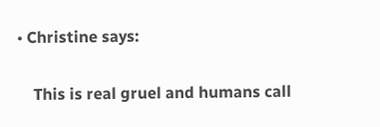• Christine says:

    This is real gruel and humans call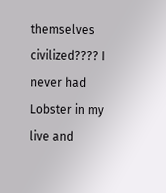themselves civilized???? I never had Lobster in my live and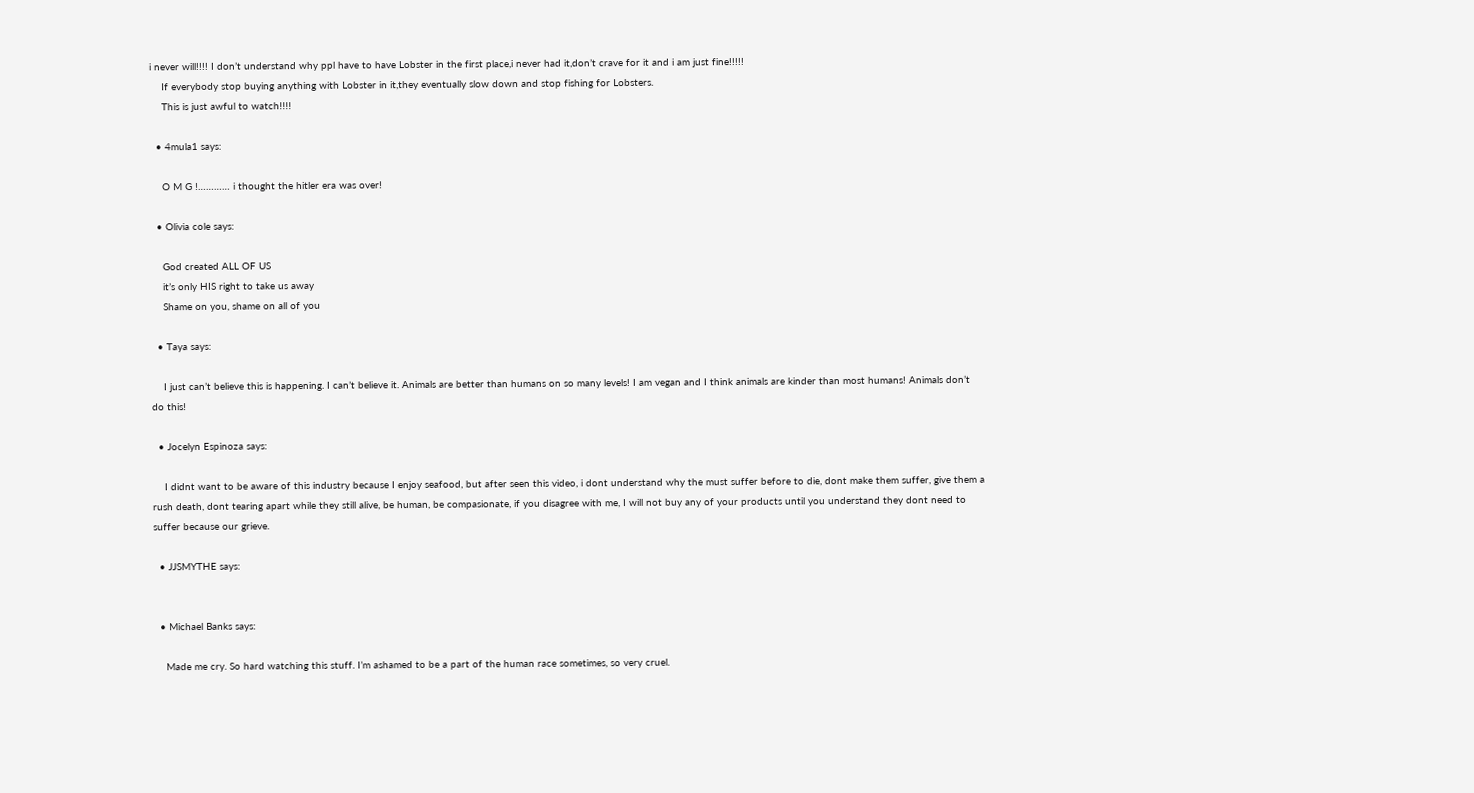i never will!!!! I don’t understand why ppl have to have Lobster in the first place,i never had it,don’t crave for it and i am just fine!!!!!
    If everybody stop buying anything with Lobster in it,they eventually slow down and stop fishing for Lobsters.
    This is just awful to watch!!!!

  • 4mula1 says:

    O M G !………… i thought the hitler era was over!

  • Olivia cole says:

    God created ALL OF US
    it’s only HIS right to take us away
    Shame on you, shame on all of you

  • Taya says:

    I just can’t believe this is happening. I can’t believe it. Animals are better than humans on so many levels! I am vegan and I think animals are kinder than most humans! Animals don’t do this!

  • Jocelyn Espinoza says:

    I didnt want to be aware of this industry because I enjoy seafood, but after seen this video, i dont understand why the must suffer before to die, dont make them suffer, give them a rush death, dont tearing apart while they still alive, be human, be compasionate, if you disagree with me, I will not buy any of your products until you understand they dont need to suffer because our grieve.

  • JJSMYTHE says:


  • Michael Banks says:

    Made me cry. So hard watching this stuff. I’m ashamed to be a part of the human race sometimes, so very cruel.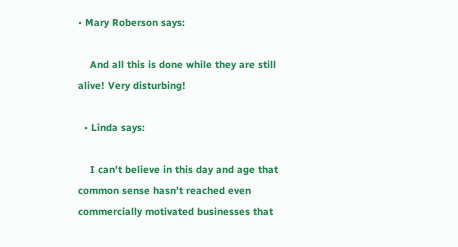• Mary Roberson says:

    And all this is done while they are still alive! Very disturbing!

  • Linda says:

    I can’t believe in this day and age that common sense hasn’t reached even commercially motivated businesses that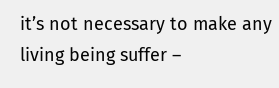it’s not necessary to make any living being suffer –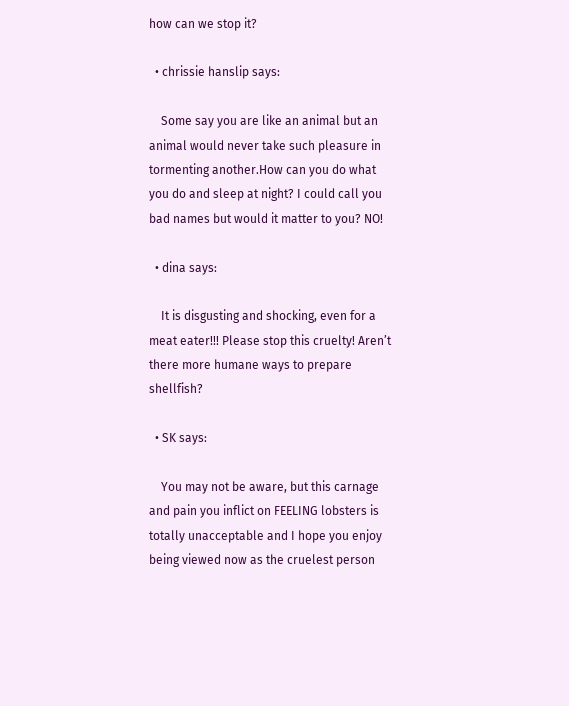how can we stop it?

  • chrissie hanslip says:

    Some say you are like an animal but an animal would never take such pleasure in tormenting another.How can you do what you do and sleep at night? I could call you bad names but would it matter to you? NO!

  • dina says:

    It is disgusting and shocking, even for a meat eater!!! Please stop this cruelty! Aren’t there more humane ways to prepare shellfish?

  • SK says:

    You may not be aware, but this carnage and pain you inflict on FEELING lobsters is totally unacceptable and I hope you enjoy being viewed now as the cruelest person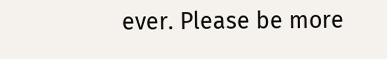ever. Please be more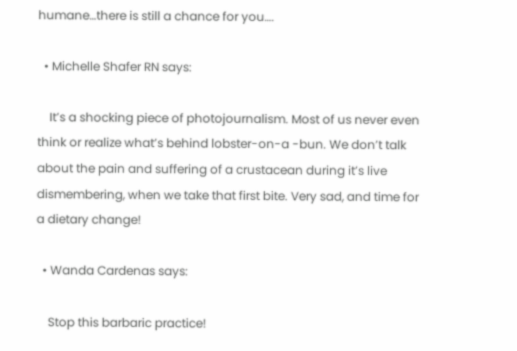humane…there is still a chance for you….

  • Michelle Shafer RN says:

    It’s a shocking piece of photojournalism. Most of us never even think or realize what’s behind lobster-on-a -bun. We don’t talk about the pain and suffering of a crustacean during it’s live dismembering, when we take that first bite. Very sad, and time for a dietary change!

  • Wanda Cardenas says:

    Stop this barbaric practice!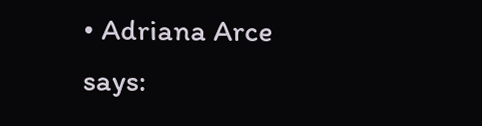• Adriana Arce says: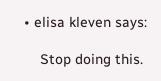• elisa kleven says:

    Stop doing this.